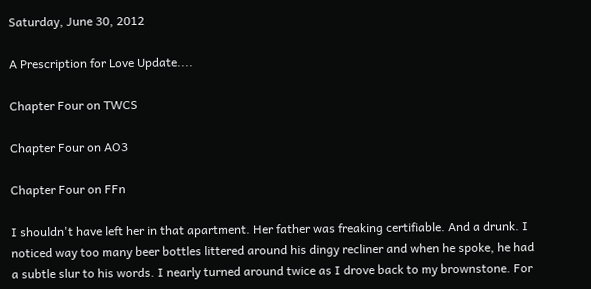Saturday, June 30, 2012

A Prescription for Love Update....

Chapter Four on TWCS

Chapter Four on AO3

Chapter Four on FFn

I shouldn't have left her in that apartment. Her father was freaking certifiable. And a drunk. I noticed way too many beer bottles littered around his dingy recliner and when he spoke, he had a subtle slur to his words. I nearly turned around twice as I drove back to my brownstone. For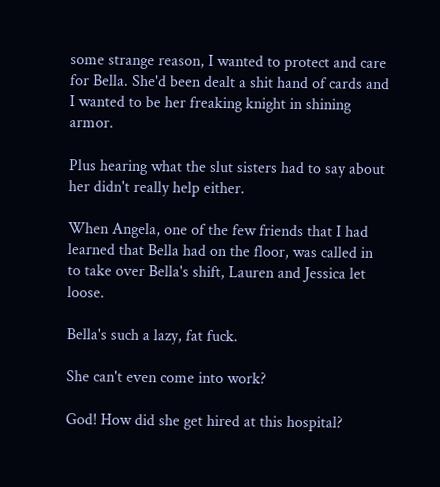some strange reason, I wanted to protect and care for Bella. She'd been dealt a shit hand of cards and I wanted to be her freaking knight in shining armor.

Plus hearing what the slut sisters had to say about her didn't really help either.

When Angela, one of the few friends that I had learned that Bella had on the floor, was called in to take over Bella's shift, Lauren and Jessica let loose.

Bella's such a lazy, fat fuck.

She can't even come into work?

God! How did she get hired at this hospital?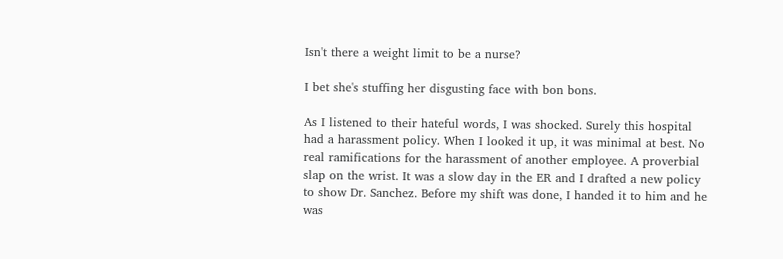Isn't there a weight limit to be a nurse?

I bet she's stuffing her disgusting face with bon bons.

As I listened to their hateful words, I was shocked. Surely this hospital had a harassment policy. When I looked it up, it was minimal at best. No real ramifications for the harassment of another employee. A proverbial slap on the wrist. It was a slow day in the ER and I drafted a new policy to show Dr. Sanchez. Before my shift was done, I handed it to him and he was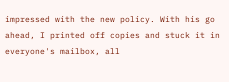impressed with the new policy. With his go ahead, I printed off copies and stuck it in everyone's mailbox, all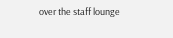over the staff lounge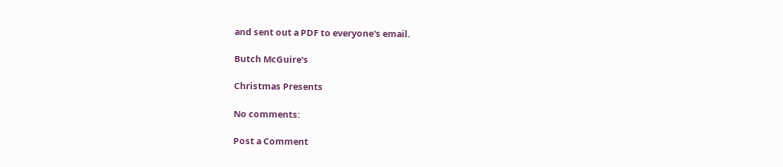and sent out a PDF to everyone's email.

Butch McGuire's

Christmas Presents

No comments:

Post a Comment